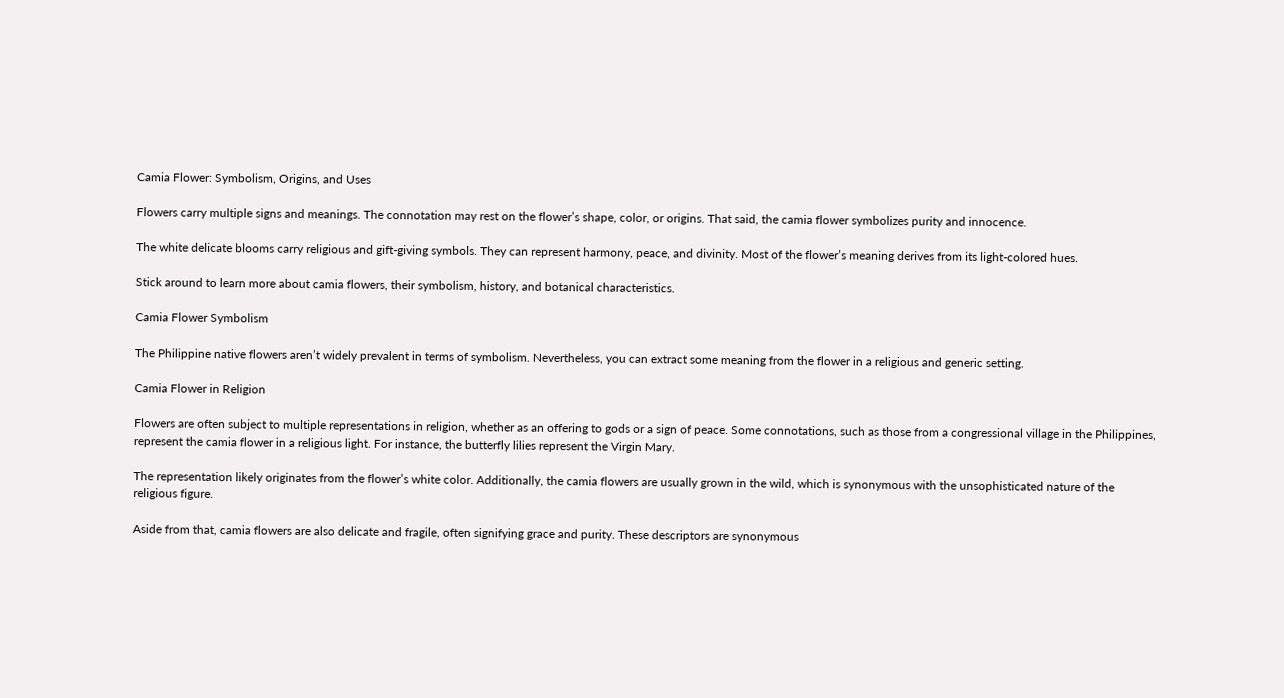Camia Flower: Symbolism, Origins, and Uses

Flowers carry multiple signs and meanings. The connotation may rest on the flower’s shape, color, or origins. That said, the camia flower symbolizes purity and innocence.

The white delicate blooms carry religious and gift-giving symbols. They can represent harmony, peace, and divinity. Most of the flower’s meaning derives from its light-colored hues.

Stick around to learn more about camia flowers, their symbolism, history, and botanical characteristics.

Camia Flower Symbolism

The Philippine native flowers aren’t widely prevalent in terms of symbolism. Nevertheless, you can extract some meaning from the flower in a religious and generic setting.

Camia Flower in Religion

Flowers are often subject to multiple representations in religion, whether as an offering to gods or a sign of peace. Some connotations, such as those from a congressional village in the Philippines, represent the camia flower in a religious light. For instance, the butterfly lilies represent the Virgin Mary.

The representation likely originates from the flower’s white color. Additionally, the camia flowers are usually grown in the wild, which is synonymous with the unsophisticated nature of the religious figure.

Aside from that, camia flowers are also delicate and fragile, often signifying grace and purity. These descriptors are synonymous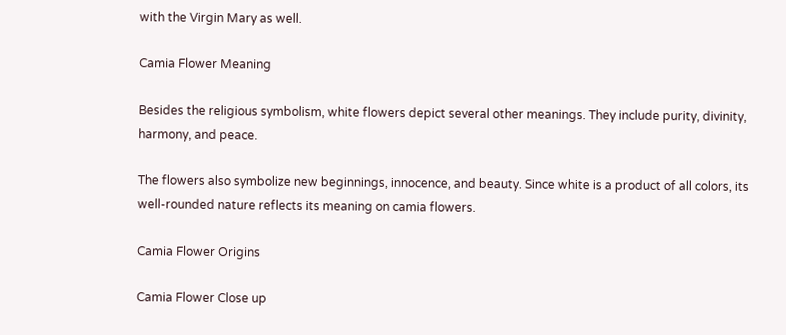with the Virgin Mary as well.

Camia Flower Meaning

Besides the religious symbolism, white flowers depict several other meanings. They include purity, divinity, harmony, and peace.

The flowers also symbolize new beginnings, innocence, and beauty. Since white is a product of all colors, its well-rounded nature reflects its meaning on camia flowers.

Camia Flower Origins

Camia Flower Close up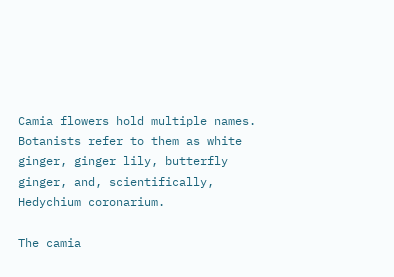Camia flowers hold multiple names. Botanists refer to them as white ginger, ginger lily, butterfly ginger, and, scientifically, Hedychium coronarium.

The camia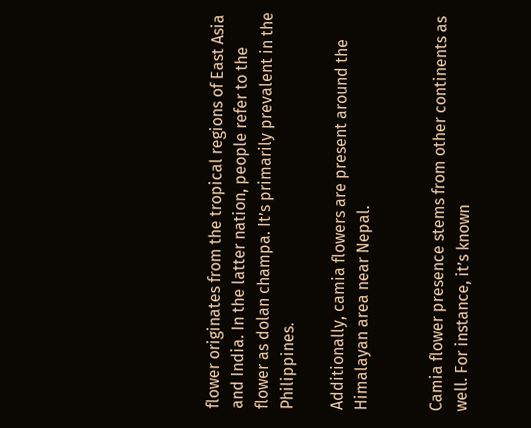flower originates from the tropical regions of East Asia and India. In the latter nation, people refer to the flower as dolan champa. It’s primarily prevalent in the Philippines.

Additionally, camia flowers are present around the Himalayan area near Nepal.


Camia flower presence stems from other continents as well. For instance, it’s known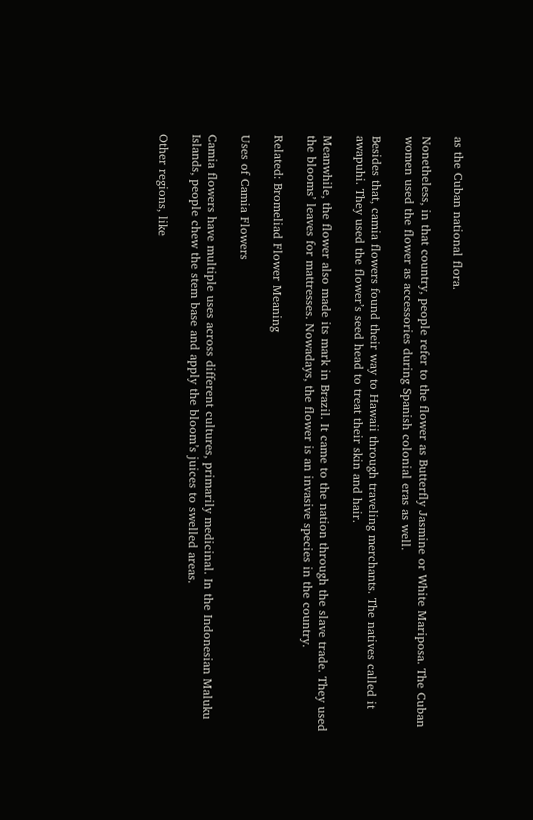as the Cuban national flora.

Nonetheless, in that country, people refer to the flower as Butterfly Jasmine or White Mariposa. The Cuban women used the flower as accessories during Spanish colonial eras as well.

Besides that, camia flowers found their way to Hawaii through traveling merchants. The natives called it awapuhi. They used the flower’s seed head to treat their skin and hair.

Meanwhile, the flower also made its mark in Brazil. It came to the nation through the slave trade. They used the blooms’ leaves for mattresses. Nowadays, the flower is an invasive species in the country.

Related: Bromeliad Flower Meaning

Uses of Camia Flowers

Camia flowers have multiple uses across different cultures, primarily medicinal. In the Indonesian Maluku Islands, people chew the stem base and apply the bloom’s juices to swelled areas.

Other regions, like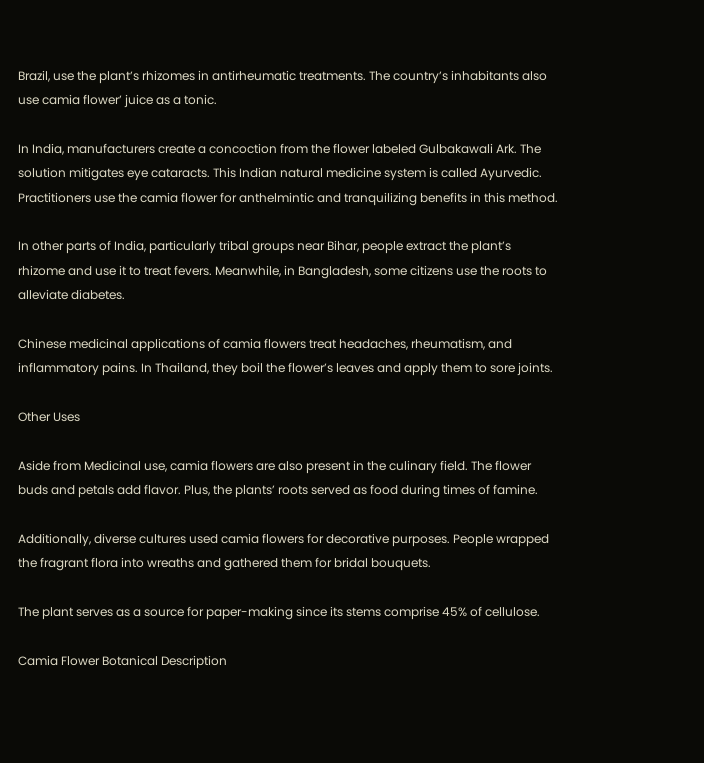Brazil, use the plant’s rhizomes in antirheumatic treatments. The country’s inhabitants also use camia flower’ juice as a tonic.

In India, manufacturers create a concoction from the flower labeled Gulbakawali Ark. The solution mitigates eye cataracts. This Indian natural medicine system is called Ayurvedic. Practitioners use the camia flower for anthelmintic and tranquilizing benefits in this method.

In other parts of India, particularly tribal groups near Bihar, people extract the plant’s rhizome and use it to treat fevers. Meanwhile, in Bangladesh, some citizens use the roots to alleviate diabetes.

Chinese medicinal applications of camia flowers treat headaches, rheumatism, and inflammatory pains. In Thailand, they boil the flower’s leaves and apply them to sore joints.

Other Uses

Aside from Medicinal use, camia flowers are also present in the culinary field. The flower buds and petals add flavor. Plus, the plants’ roots served as food during times of famine.

Additionally, diverse cultures used camia flowers for decorative purposes. People wrapped the fragrant flora into wreaths and gathered them for bridal bouquets.

The plant serves as a source for paper-making since its stems comprise 45% of cellulose.

Camia Flower Botanical Description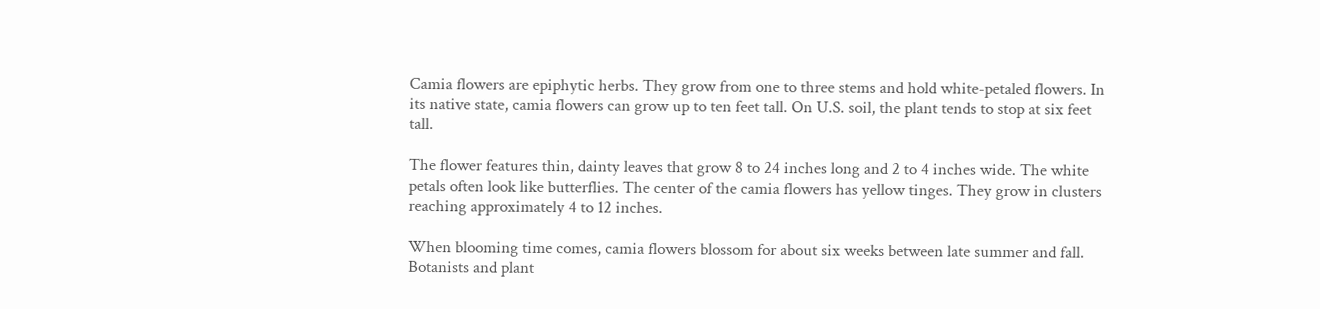Camia flowers are epiphytic herbs. They grow from one to three stems and hold white-petaled flowers. In its native state, camia flowers can grow up to ten feet tall. On U.S. soil, the plant tends to stop at six feet tall.

The flower features thin, dainty leaves that grow 8 to 24 inches long and 2 to 4 inches wide. The white petals often look like butterflies. The center of the camia flowers has yellow tinges. They grow in clusters reaching approximately 4 to 12 inches.

When blooming time comes, camia flowers blossom for about six weeks between late summer and fall. Botanists and plant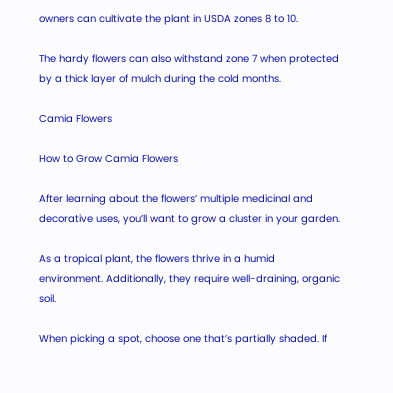owners can cultivate the plant in USDA zones 8 to 10.

The hardy flowers can also withstand zone 7 when protected by a thick layer of mulch during the cold months.

Camia Flowers

How to Grow Camia Flowers

After learning about the flowers’ multiple medicinal and decorative uses, you’ll want to grow a cluster in your garden.

As a tropical plant, the flowers thrive in a humid environment. Additionally, they require well-draining, organic soil.

When picking a spot, choose one that’s partially shaded. If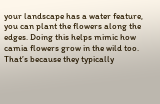your landscape has a water feature, you can plant the flowers along the edges. Doing this helps mimic how camia flowers grow in the wild too. That’s because they typically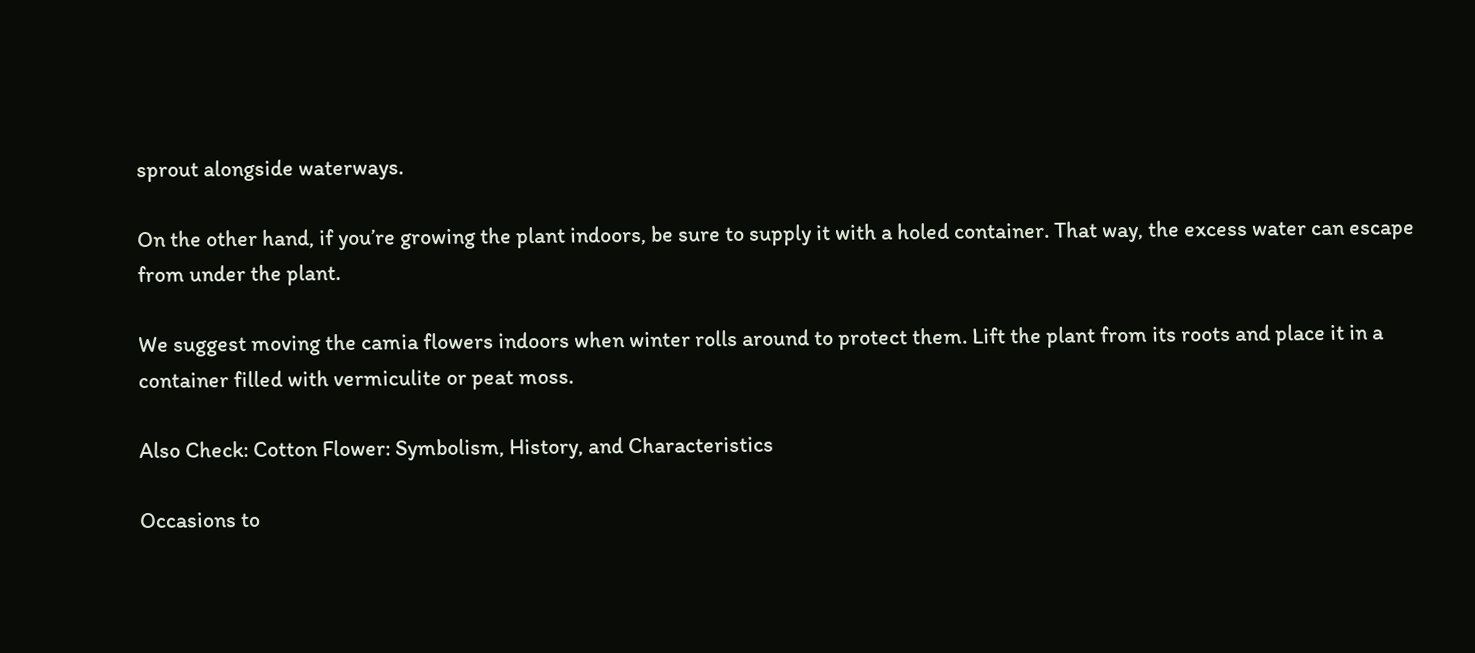sprout alongside waterways.

On the other hand, if you’re growing the plant indoors, be sure to supply it with a holed container. That way, the excess water can escape from under the plant.

We suggest moving the camia flowers indoors when winter rolls around to protect them. Lift the plant from its roots and place it in a container filled with vermiculite or peat moss.

Also Check: Cotton Flower: Symbolism, History, and Characteristics

Occasions to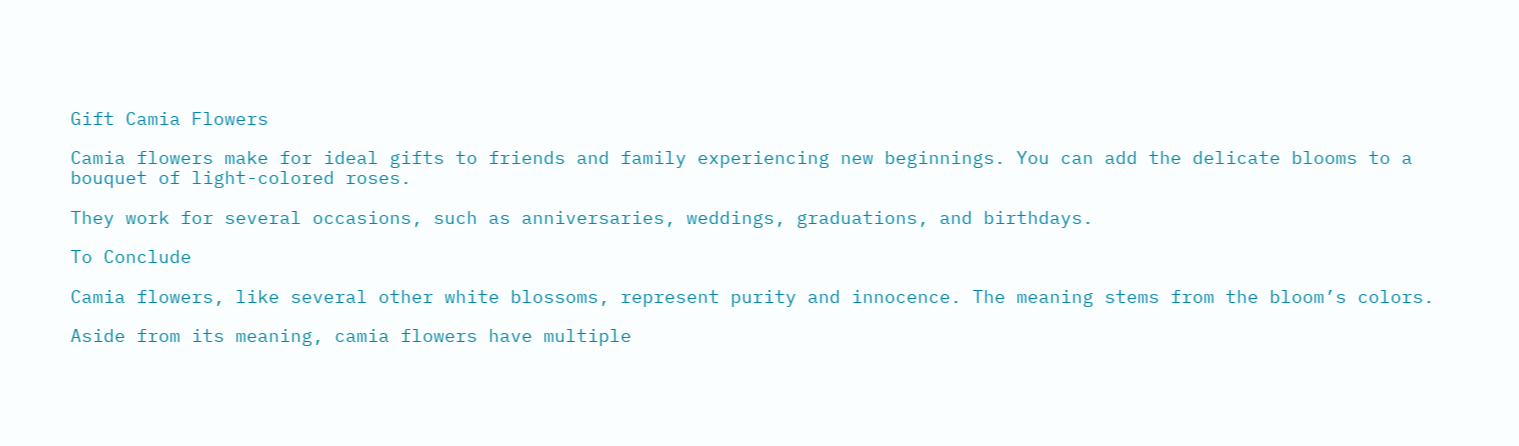Gift Camia Flowers

Camia flowers make for ideal gifts to friends and family experiencing new beginnings. You can add the delicate blooms to a bouquet of light-colored roses.

They work for several occasions, such as anniversaries, weddings, graduations, and birthdays.

To Conclude

Camia flowers, like several other white blossoms, represent purity and innocence. The meaning stems from the bloom’s colors.

Aside from its meaning, camia flowers have multiple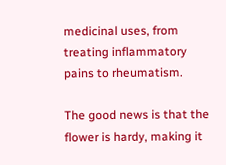medicinal uses, from treating inflammatory pains to rheumatism.

The good news is that the flower is hardy, making it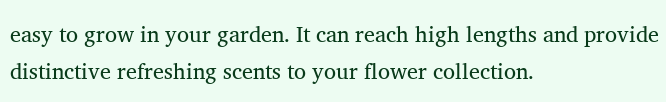easy to grow in your garden. It can reach high lengths and provide distinctive refreshing scents to your flower collection.